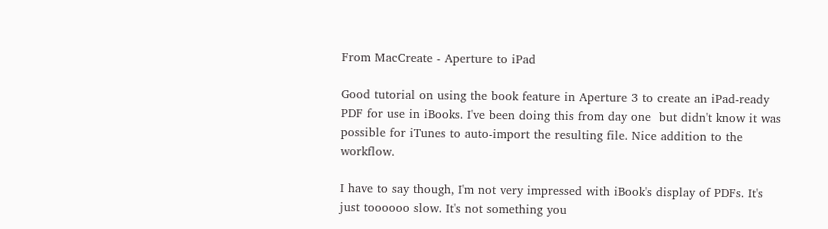From MacCreate - Aperture to iPad

Good tutorial on using the book feature in Aperture 3 to create an iPad-ready PDF for use in iBooks. I've been doing this from day one  but didn't know it was possible for iTunes to auto-import the resulting file. Nice addition to the workflow.

I have to say though, I'm not very impressed with iBook's display of PDFs. It's just toooooo slow. It's not something you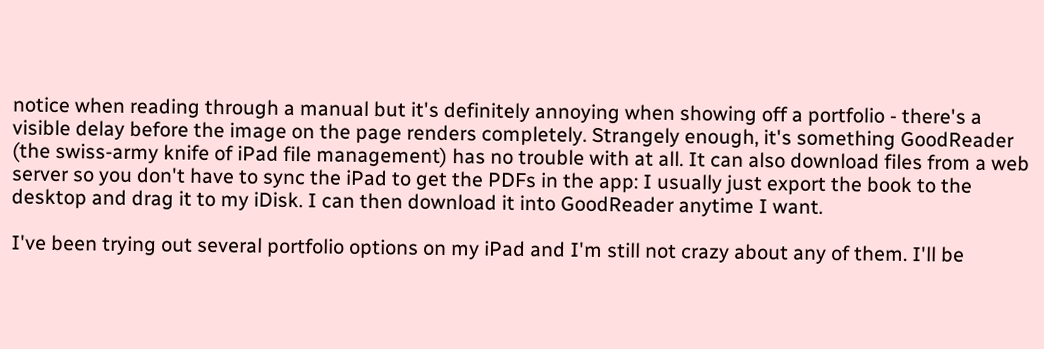notice when reading through a manual but it's definitely annoying when showing off a portfolio - there's a visible delay before the image on the page renders completely. Strangely enough, it's something GoodReader (the swiss-army knife of iPad file management) has no trouble with at all. It can also download files from a web server so you don't have to sync the iPad to get the PDFs in the app: I usually just export the book to the desktop and drag it to my iDisk. I can then download it into GoodReader anytime I want.

I've been trying out several portfolio options on my iPad and I'm still not crazy about any of them. I'll be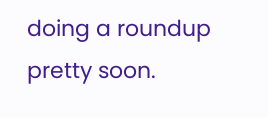doing a roundup pretty soon.